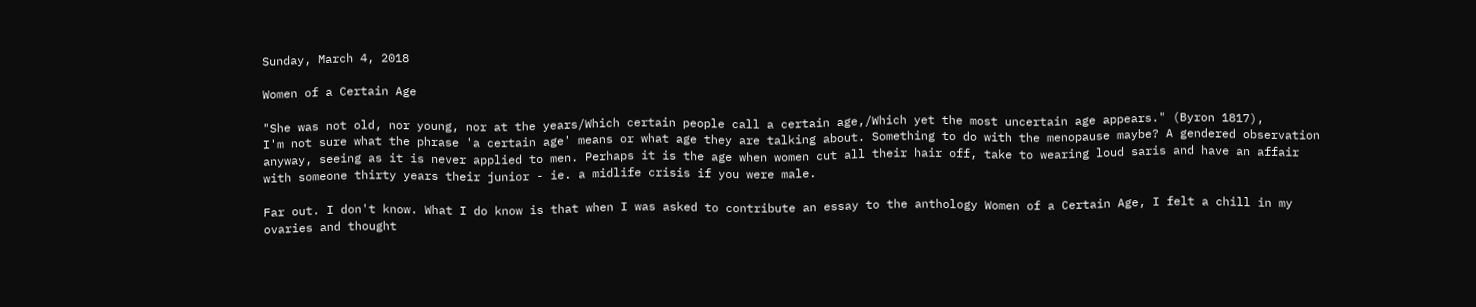Sunday, March 4, 2018

Women of a Certain Age

"She was not old, nor young, nor at the years/Which certain people call a certain age,/Which yet the most uncertain age appears." (Byron 1817),
I'm not sure what the phrase 'a certain age' means or what age they are talking about. Something to do with the menopause maybe? A gendered observation anyway, seeing as it is never applied to men. Perhaps it is the age when women cut all their hair off, take to wearing loud saris and have an affair with someone thirty years their junior - ie. a midlife crisis if you were male.

Far out. I don't know. What I do know is that when I was asked to contribute an essay to the anthology Women of a Certain Age, I felt a chill in my ovaries and thought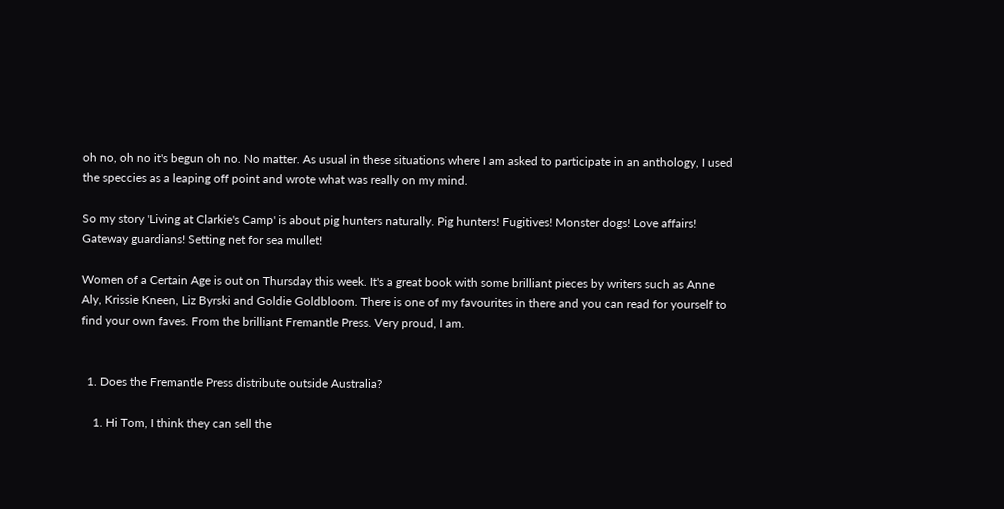oh no, oh no it's begun oh no. No matter. As usual in these situations where I am asked to participate in an anthology, I used the speccies as a leaping off point and wrote what was really on my mind.

So my story 'Living at Clarkie's Camp' is about pig hunters naturally. Pig hunters! Fugitives! Monster dogs! Love affairs! Gateway guardians! Setting net for sea mullet!

Women of a Certain Age is out on Thursday this week. It's a great book with some brilliant pieces by writers such as Anne Aly, Krissie Kneen, Liz Byrski and Goldie Goldbloom. There is one of my favourites in there and you can read for yourself to find your own faves. From the brilliant Fremantle Press. Very proud, I am.


  1. Does the Fremantle Press distribute outside Australia?

    1. Hi Tom, I think they can sell the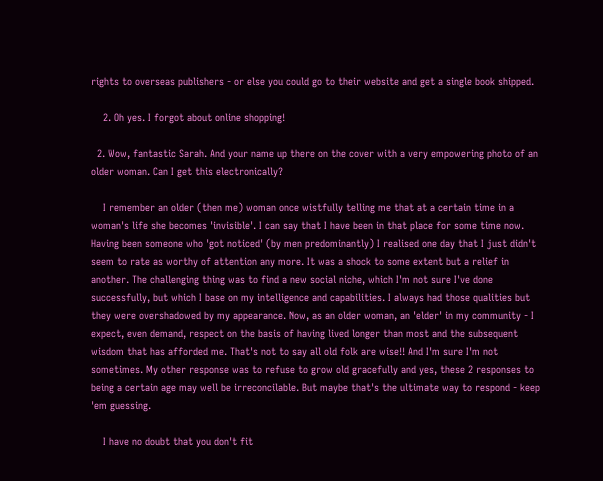rights to overseas publishers - or else you could go to their website and get a single book shipped.

    2. Oh yes. I forgot about online shopping!

  2. Wow, fantastic Sarah. And your name up there on the cover with a very empowering photo of an older woman. Can I get this electronically?

    I remember an older (then me) woman once wistfully telling me that at a certain time in a woman's life she becomes 'invisible'. I can say that I have been in that place for some time now. Having been someone who 'got noticed' (by men predominantly) I realised one day that I just didn't seem to rate as worthy of attention any more. It was a shock to some extent but a relief in another. The challenging thing was to find a new social niche, which I'm not sure I've done successfully, but which I base on my intelligence and capabilities. I always had those qualities but they were overshadowed by my appearance. Now, as an older woman, an 'elder' in my community - I expect, even demand, respect on the basis of having lived longer than most and the subsequent wisdom that has afforded me. That's not to say all old folk are wise!! And I'm sure I'm not sometimes. My other response was to refuse to grow old gracefully and yes, these 2 responses to being a certain age may well be irreconcilable. But maybe that's the ultimate way to respond - keep 'em guessing.

    I have no doubt that you don't fit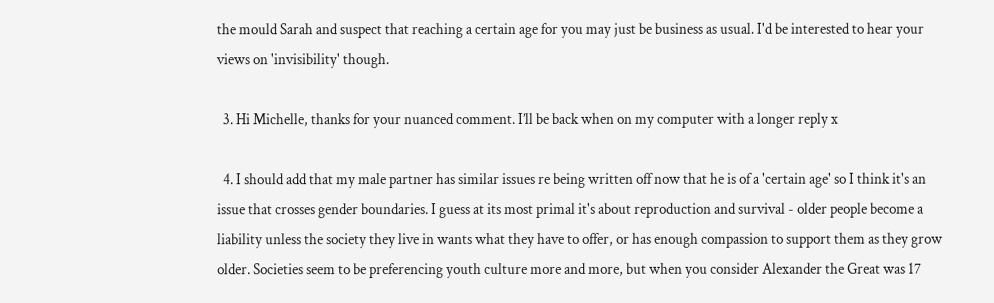the mould Sarah and suspect that reaching a certain age for you may just be business as usual. I'd be interested to hear your views on 'invisibility' though.

  3. Hi Michelle, thanks for your nuanced comment. I’ll be back when on my computer with a longer reply x

  4. I should add that my male partner has similar issues re being written off now that he is of a 'certain age' so I think it's an issue that crosses gender boundaries. I guess at its most primal it's about reproduction and survival - older people become a liability unless the society they live in wants what they have to offer, or has enough compassion to support them as they grow older. Societies seem to be preferencing youth culture more and more, but when you consider Alexander the Great was 17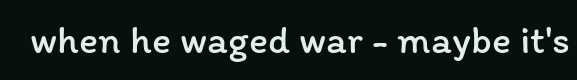when he waged war - maybe it's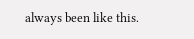always been like this.